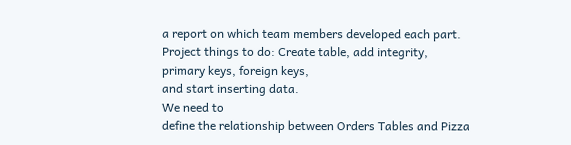a report on which team members developed each part.
Project things to do: Create table, add integrity, primary keys, foreign keys,
and start inserting data.
We need to
define the relationship between Orders Tables and Pizza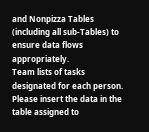and Nonpizza Tables
(including all sub-Tables) to ensure data flows appropriately.
Team lists of tasks
designated for each person. Please insert the data in the table assigned to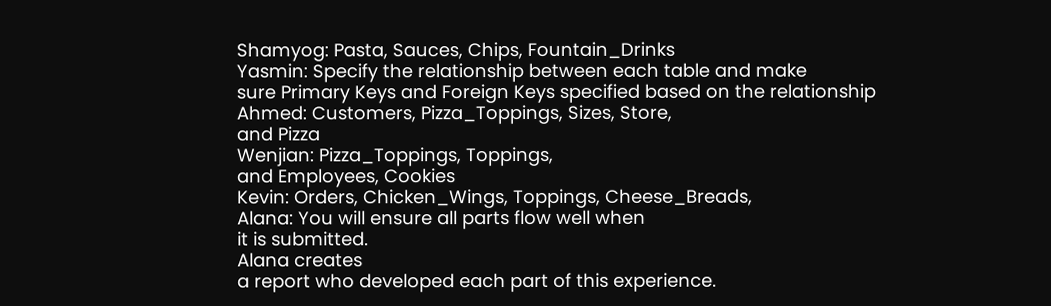Shamyog: Pasta, Sauces, Chips, Fountain_Drinks
Yasmin: Specify the relationship between each table and make
sure Primary Keys and Foreign Keys specified based on the relationship
Ahmed: Customers, Pizza_Toppings, Sizes, Store,
and Pizza
Wenjian: Pizza_Toppings, Toppings,
and Employees, Cookies
Kevin: Orders, Chicken_Wings, Toppings, Cheese_Breads,
Alana: You will ensure all parts flow well when
it is submitted.
Alana creates
a report who developed each part of this experience.